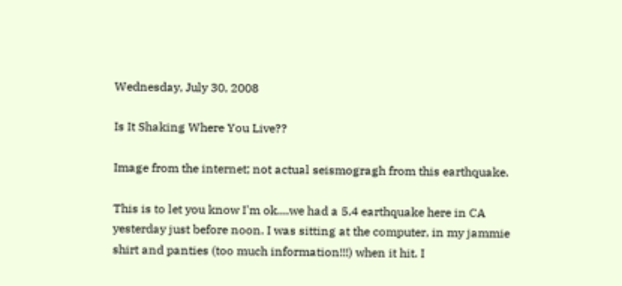Wednesday, July 30, 2008

Is It Shaking Where You Live??

Image from the internet; not actual seismogragh from this earthquake.

This is to let you know I'm ok....we had a 5.4 earthquake here in CA yesterday just before noon. I was sitting at the computer, in my jammie shirt and panties (too much information!!!) when it hit. I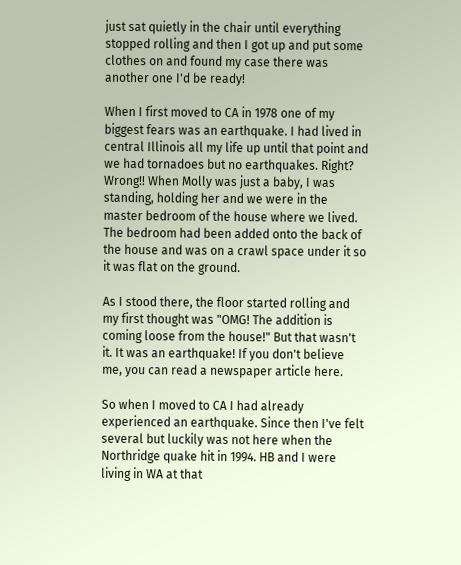just sat quietly in the chair until everything stopped rolling and then I got up and put some clothes on and found my case there was another one I'd be ready!

When I first moved to CA in 1978 one of my biggest fears was an earthquake. I had lived in central Illinois all my life up until that point and we had tornadoes but no earthquakes. Right? Wrong!! When Molly was just a baby, I was standing, holding her and we were in the master bedroom of the house where we lived. The bedroom had been added onto the back of the house and was on a crawl space under it so it was flat on the ground.

As I stood there, the floor started rolling and my first thought was "OMG! The addition is coming loose from the house!" But that wasn't it. It was an earthquake! If you don't believe me, you can read a newspaper article here.

So when I moved to CA I had already experienced an earthquake. Since then I've felt several but luckily was not here when the Northridge quake hit in 1994. HB and I were living in WA at that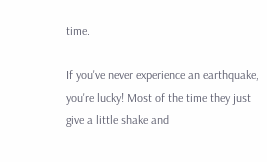time.

If you've never experience an earthquake, you're lucky! Most of the time they just give a little shake and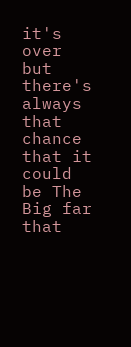it's over but there's always that chance that it could be The Big far that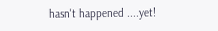hasn't happened ....yet!